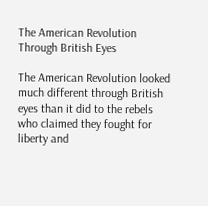The American Revolution Through British Eyes

The American Revolution looked much different through British eyes than it did to the rebels who claimed they fought for liberty and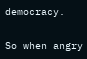democracy.

So when angry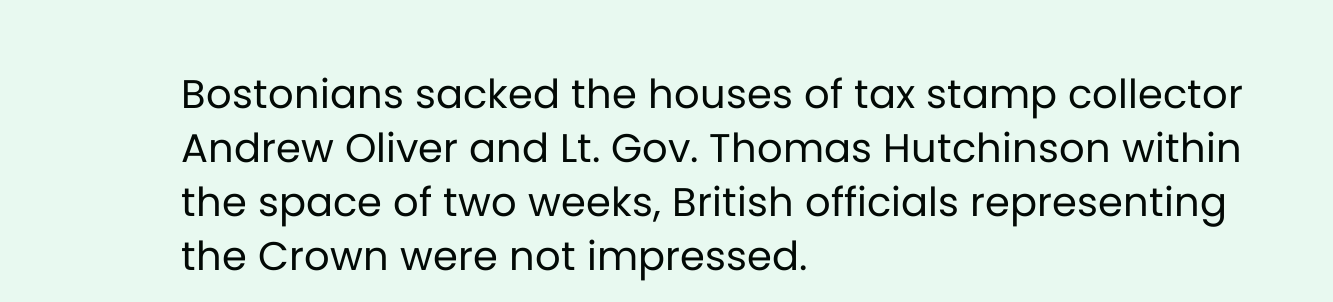Bostonians sacked the houses of tax stamp collector Andrew Oliver and Lt. Gov. Thomas Hutchinson within the space of two weeks, British officials representing the Crown were not impressed.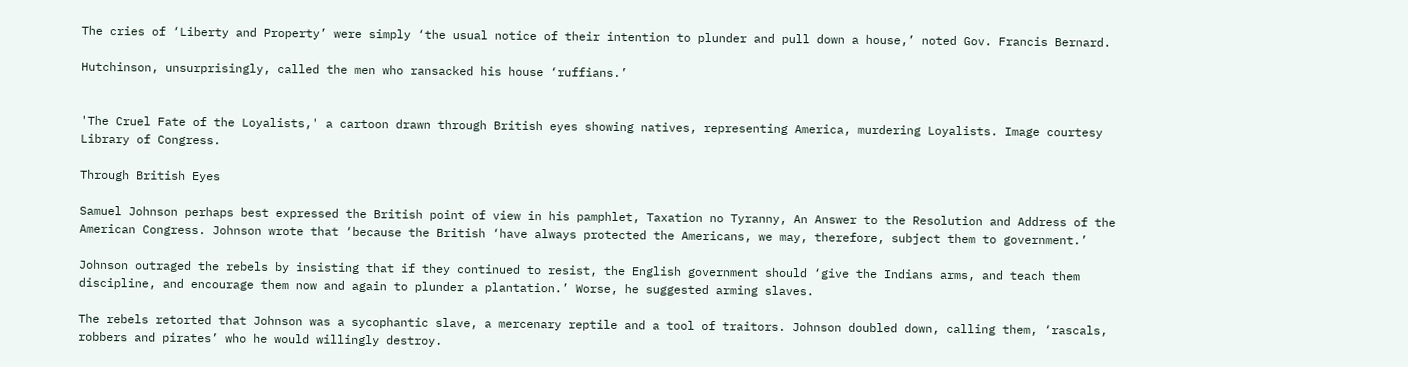The cries of ‘Liberty and Property’ were simply ‘the usual notice of their intention to plunder and pull down a house,’ noted Gov. Francis Bernard.

Hutchinson, unsurprisingly, called the men who ransacked his house ‘ruffians.’


'The Cruel Fate of the Loyalists,' a cartoon drawn through British eyes showing natives, representing America, murdering Loyalists. Image courtesy Library of Congress.

Through British Eyes

Samuel Johnson perhaps best expressed the British point of view in his pamphlet, Taxation no Tyranny, An Answer to the Resolution and Address of the American Congress. Johnson wrote that ‘because the British ‘have always protected the Americans, we may, therefore, subject them to government.’

Johnson outraged the rebels by insisting that if they continued to resist, the English government should ‘give the Indians arms, and teach them discipline, and encourage them now and again to plunder a plantation.’ Worse, he suggested arming slaves.

The rebels retorted that Johnson was a sycophantic slave, a mercenary reptile and a tool of traitors. Johnson doubled down, calling them, ‘rascals, robbers and pirates’ who he would willingly destroy.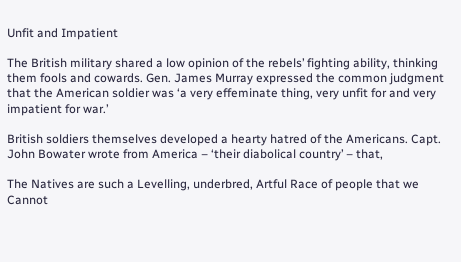Unfit and Impatient

The British military shared a low opinion of the rebels’ fighting ability, thinking them fools and cowards. Gen. James Murray expressed the common judgment that the American soldier was ‘a very effeminate thing, very unfit for and very impatient for war.’

British soldiers themselves developed a hearty hatred of the Americans. Capt. John Bowater wrote from America – ‘their diabolical country’ – that,

The Natives are such a Levelling, underbred, Artful Race of people that we Cannot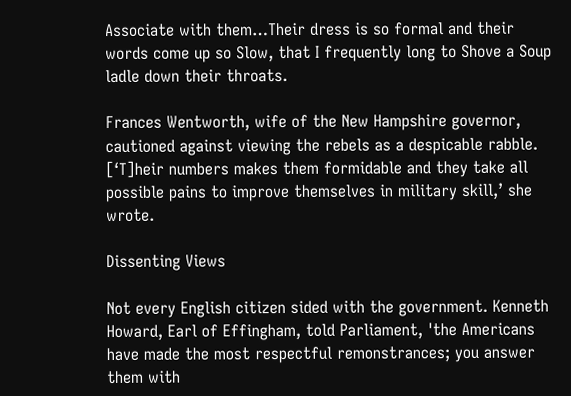Associate with them…Their dress is so formal and their words come up so Slow, that I frequently long to Shove a Soup ladle down their throats.

Frances Wentworth, wife of the New Hampshire governor, cautioned against viewing the rebels as a despicable rabble. [‘T]heir numbers makes them formidable and they take all possible pains to improve themselves in military skill,’ she wrote.

Dissenting Views

Not every English citizen sided with the government. Kenneth Howard, Earl of Effingham, told Parliament, 'the Americans have made the most respectful remonstrances; you answer them with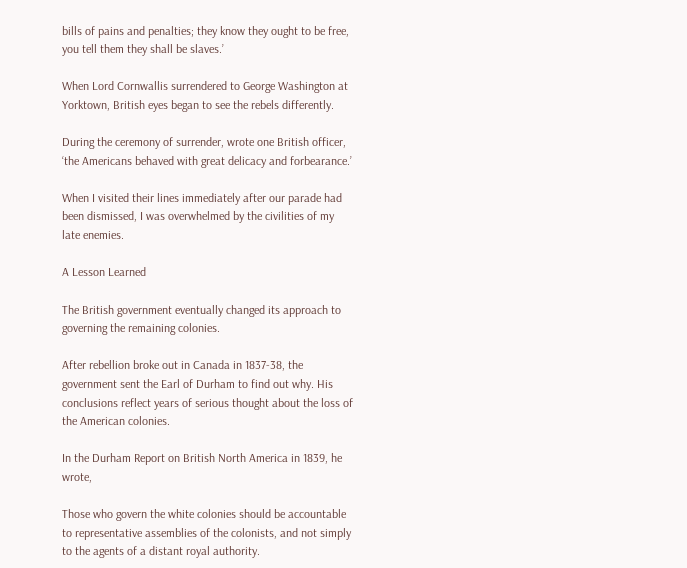bills of pains and penalties; they know they ought to be free, you tell them they shall be slaves.’

When Lord Cornwallis surrendered to George Washington at Yorktown, British eyes began to see the rebels differently.

During the ceremony of surrender, wrote one British officer, ‘the Americans behaved with great delicacy and forbearance.’

When I visited their lines immediately after our parade had been dismissed, I was overwhelmed by the civilities of my late enemies.

A Lesson Learned

The British government eventually changed its approach to governing the remaining colonies.

After rebellion broke out in Canada in 1837-38, the government sent the Earl of Durham to find out why. His conclusions reflect years of serious thought about the loss of the American colonies.

In the Durham Report on British North America in 1839, he wrote,

Those who govern the white colonies should be accountable to representative assemblies of the colonists, and not simply to the agents of a distant royal authority.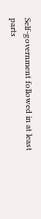Self-government followed in at least parts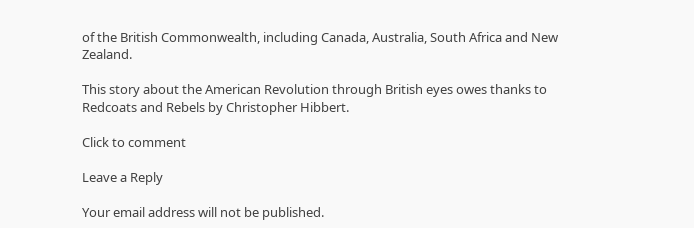of the British Commonwealth, including Canada, Australia, South Africa and New Zealand.

This story about the American Revolution through British eyes owes thanks to Redcoats and Rebels by Christopher Hibbert.

Click to comment

Leave a Reply

Your email address will not be published.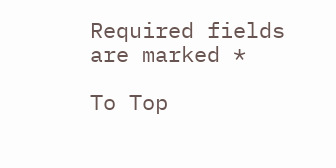Required fields are marked *

To Top